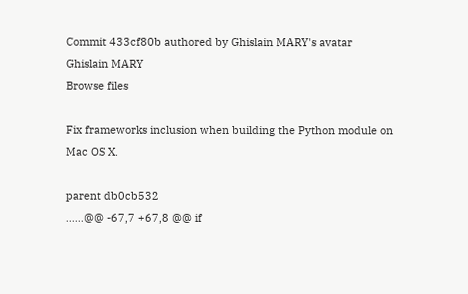Commit 433cf80b authored by Ghislain MARY's avatar Ghislain MARY
Browse files

Fix frameworks inclusion when building the Python module on Mac OS X.

parent db0cb532
......@@ -67,7 +67,8 @@ if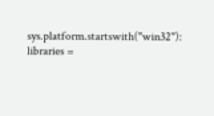sys.platform.startswith("win32"):
libraries =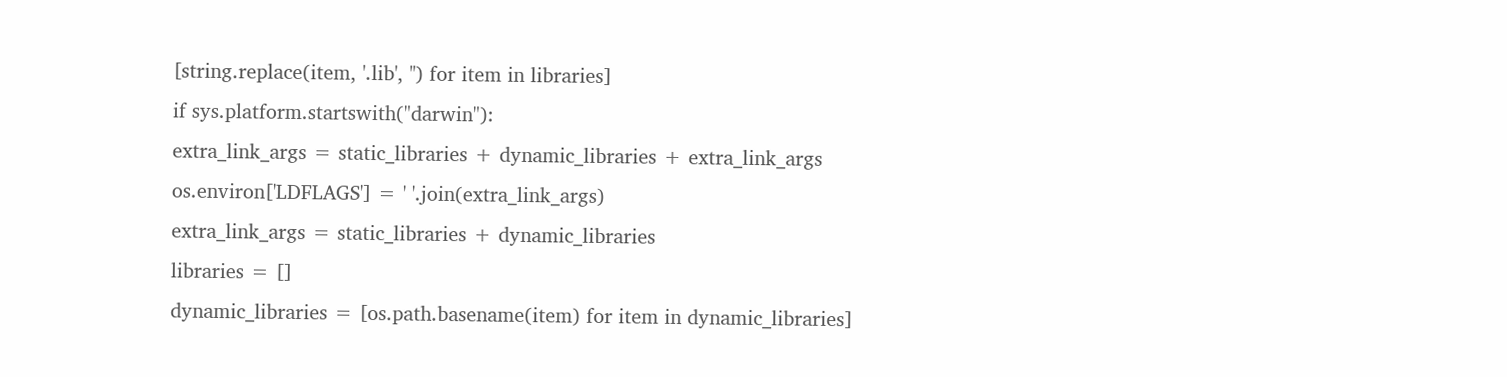[string.replace(item, '.lib', '') for item in libraries]
if sys.platform.startswith("darwin"):
extra_link_args = static_libraries + dynamic_libraries + extra_link_args
os.environ['LDFLAGS'] = ' '.join(extra_link_args)
extra_link_args = static_libraries + dynamic_libraries
libraries = []
dynamic_libraries = [os.path.basename(item) for item in dynamic_libraries]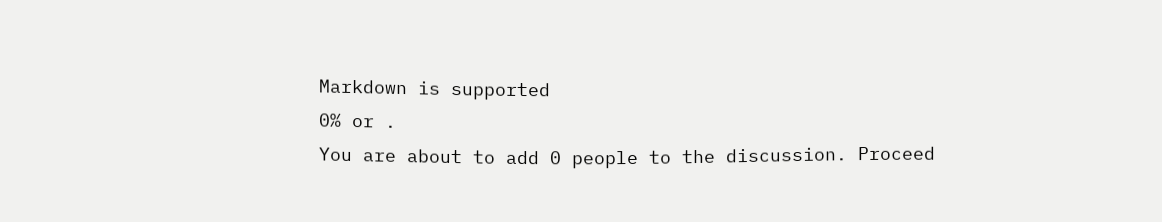Markdown is supported
0% or .
You are about to add 0 people to the discussion. Proceed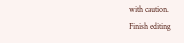with caution.
Finish editing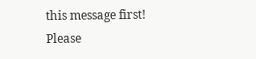this message first!
Please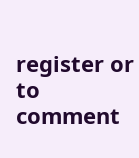register or to comment